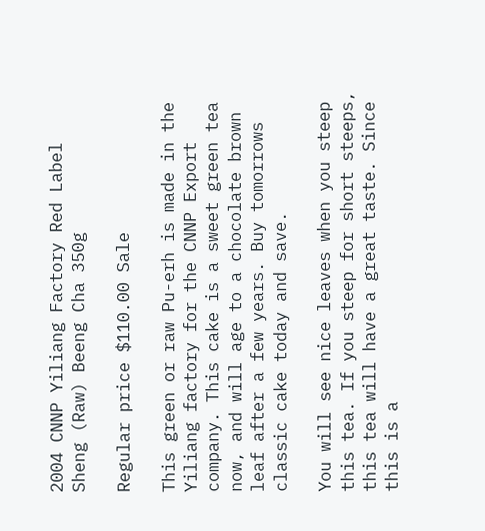2004 CNNP Yiliang Factory Red Label Sheng (Raw) Beeng Cha 350g

Regular price $110.00 Sale

This green or raw Pu-erh is made in the Yiliang factory for the CNNP Export company. This cake is a sweet green tea now, and will age to a chocolate brown leaf after a few years. Buy tomorrows classic cake today and save.

You will see nice leaves when you steep this tea. If you steep for short steeps, this tea will have a great taste. Since this is a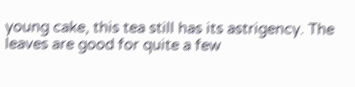young cake, this tea still has its astrigency. The leaves are good for quite a few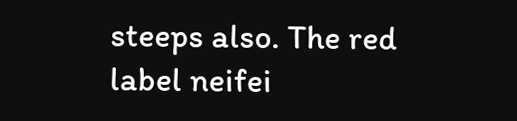steeps also. The red label neifei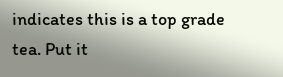indicates this is a top grade tea. Put it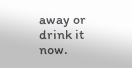away or drink it now.